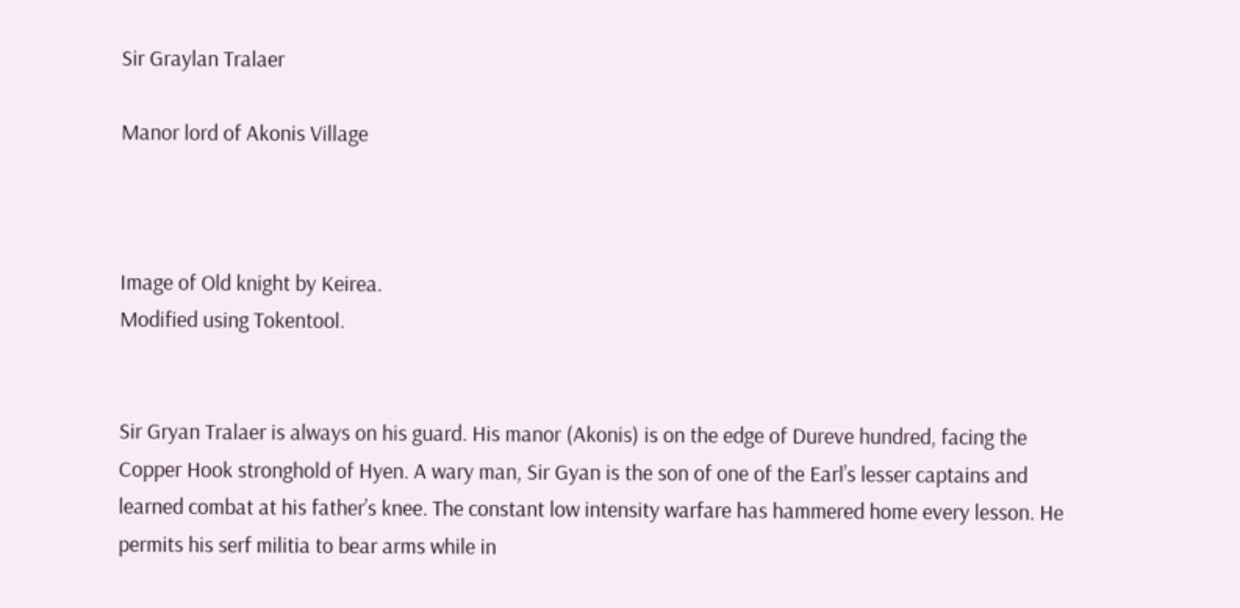Sir Graylan Tralaer

Manor lord of Akonis Village



Image of Old knight by Keirea.
Modified using Tokentool.


Sir Gryan Tralaer is always on his guard. His manor (Akonis) is on the edge of Dureve hundred, facing the Copper Hook stronghold of Hyen. A wary man, Sir Gyan is the son of one of the Earl’s lesser captains and learned combat at his father’s knee. The constant low intensity warfare has hammered home every lesson. He permits his serf militia to bear arms while in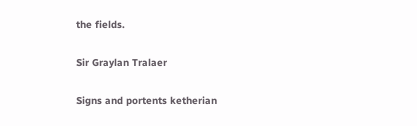the fields.

Sir Graylan Tralaer

Signs and portents ketherian